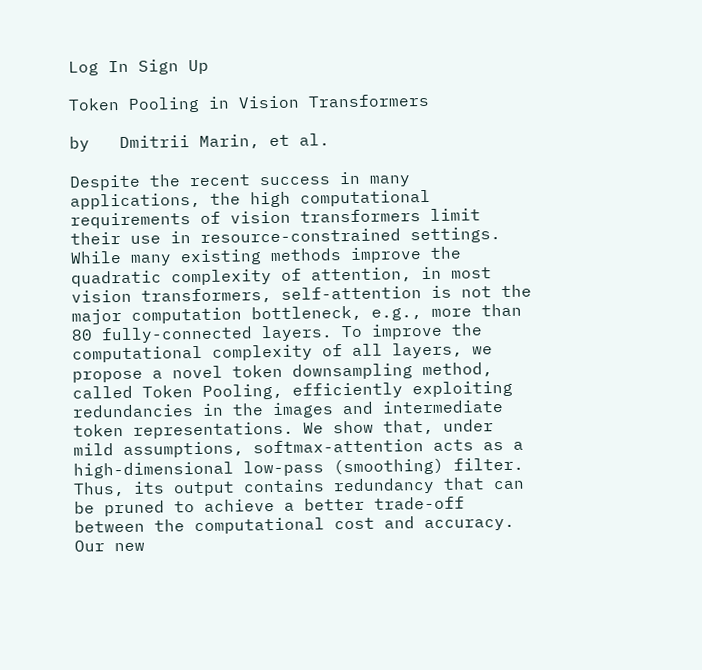Log In Sign Up

Token Pooling in Vision Transformers

by   Dmitrii Marin, et al.

Despite the recent success in many applications, the high computational requirements of vision transformers limit their use in resource-constrained settings. While many existing methods improve the quadratic complexity of attention, in most vision transformers, self-attention is not the major computation bottleneck, e.g., more than 80 fully-connected layers. To improve the computational complexity of all layers, we propose a novel token downsampling method, called Token Pooling, efficiently exploiting redundancies in the images and intermediate token representations. We show that, under mild assumptions, softmax-attention acts as a high-dimensional low-pass (smoothing) filter. Thus, its output contains redundancy that can be pruned to achieve a better trade-off between the computational cost and accuracy. Our new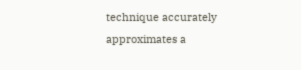technique accurately approximates a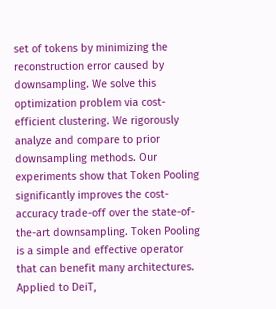set of tokens by minimizing the reconstruction error caused by downsampling. We solve this optimization problem via cost-efficient clustering. We rigorously analyze and compare to prior downsampling methods. Our experiments show that Token Pooling significantly improves the cost-accuracy trade-off over the state-of-the-art downsampling. Token Pooling is a simple and effective operator that can benefit many architectures. Applied to DeiT,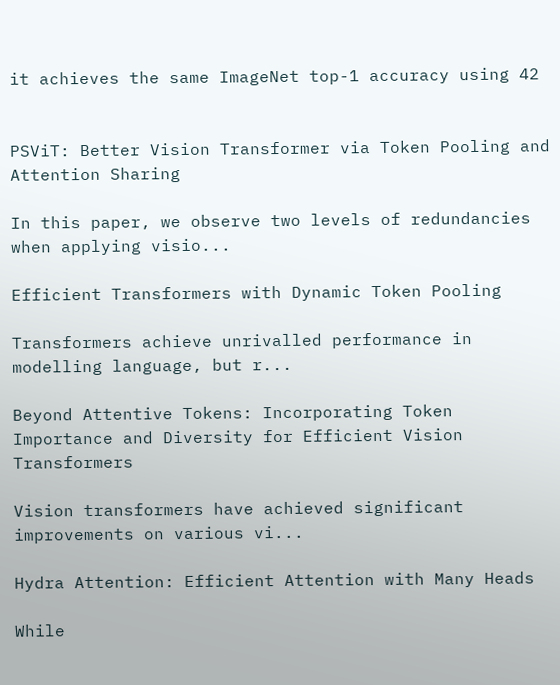it achieves the same ImageNet top-1 accuracy using 42


PSViT: Better Vision Transformer via Token Pooling and Attention Sharing

In this paper, we observe two levels of redundancies when applying visio...

Efficient Transformers with Dynamic Token Pooling

Transformers achieve unrivalled performance in modelling language, but r...

Beyond Attentive Tokens: Incorporating Token Importance and Diversity for Efficient Vision Transformers

Vision transformers have achieved significant improvements on various vi...

Hydra Attention: Efficient Attention with Many Heads

While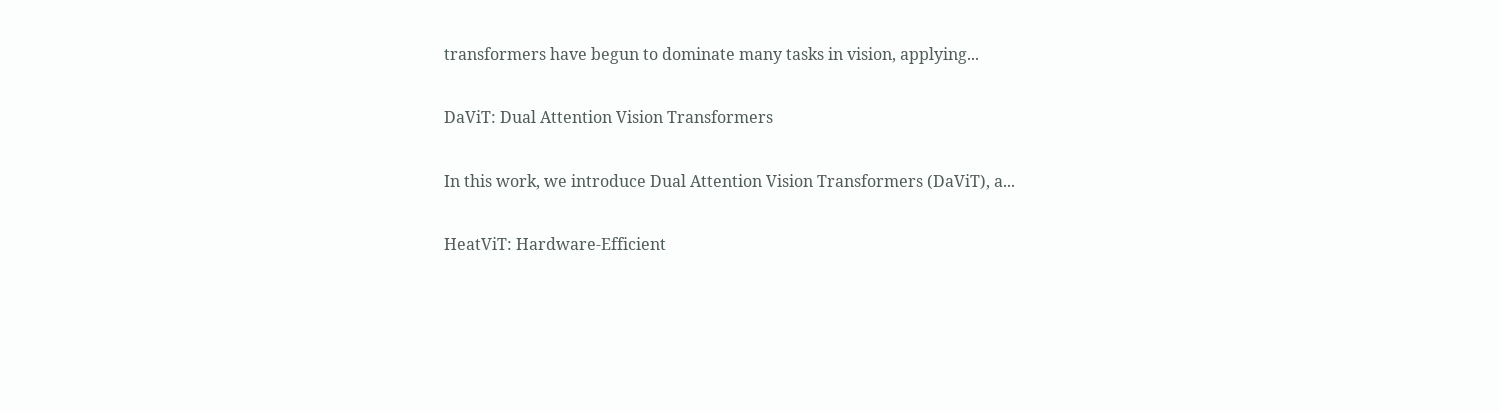transformers have begun to dominate many tasks in vision, applying...

DaViT: Dual Attention Vision Transformers

In this work, we introduce Dual Attention Vision Transformers (DaViT), a...

HeatViT: Hardware-Efficient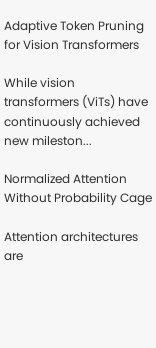Adaptive Token Pruning for Vision Transformers

While vision transformers (ViTs) have continuously achieved new mileston...

Normalized Attention Without Probability Cage

Attention architectures are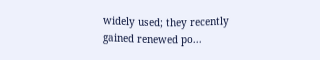widely used; they recently gained renewed po...